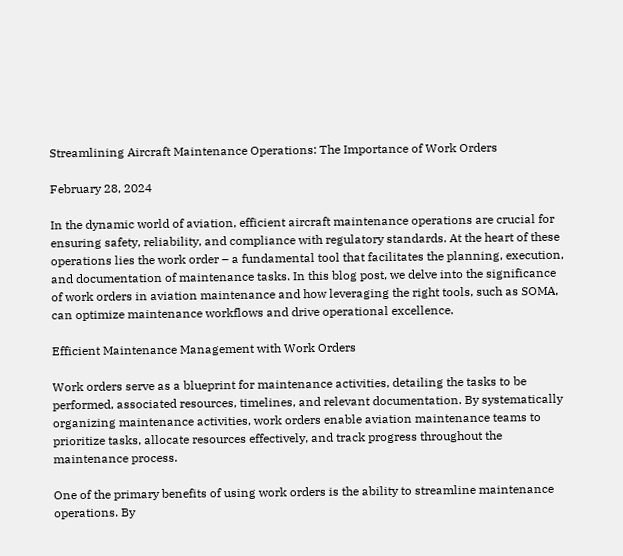Streamlining Aircraft Maintenance Operations: The Importance of Work Orders

February 28, 2024

In the dynamic world of aviation, efficient aircraft maintenance operations are crucial for ensuring safety, reliability, and compliance with regulatory standards. At the heart of these operations lies the work order – a fundamental tool that facilitates the planning, execution, and documentation of maintenance tasks. In this blog post, we delve into the significance of work orders in aviation maintenance and how leveraging the right tools, such as SOMA, can optimize maintenance workflows and drive operational excellence.

Efficient Maintenance Management with Work Orders

Work orders serve as a blueprint for maintenance activities, detailing the tasks to be performed, associated resources, timelines, and relevant documentation. By systematically organizing maintenance activities, work orders enable aviation maintenance teams to prioritize tasks, allocate resources effectively, and track progress throughout the maintenance process.

One of the primary benefits of using work orders is the ability to streamline maintenance operations. By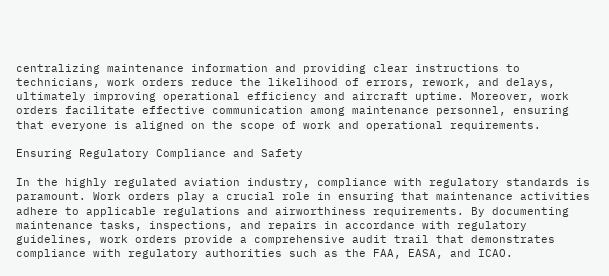centralizing maintenance information and providing clear instructions to technicians, work orders reduce the likelihood of errors, rework, and delays, ultimately improving operational efficiency and aircraft uptime. Moreover, work orders facilitate effective communication among maintenance personnel, ensuring that everyone is aligned on the scope of work and operational requirements.

Ensuring Regulatory Compliance and Safety

In the highly regulated aviation industry, compliance with regulatory standards is paramount. Work orders play a crucial role in ensuring that maintenance activities adhere to applicable regulations and airworthiness requirements. By documenting maintenance tasks, inspections, and repairs in accordance with regulatory guidelines, work orders provide a comprehensive audit trail that demonstrates compliance with regulatory authorities such as the FAA, EASA, and ICAO.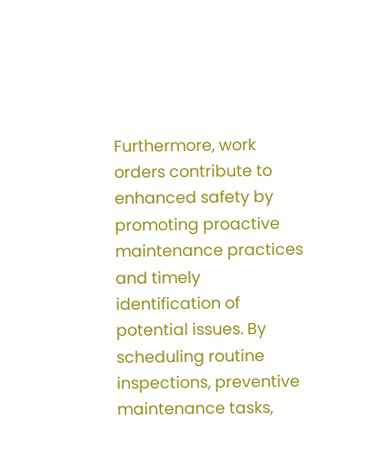Furthermore, work orders contribute to enhanced safety by promoting proactive maintenance practices and timely identification of potential issues. By scheduling routine inspections, preventive maintenance tasks,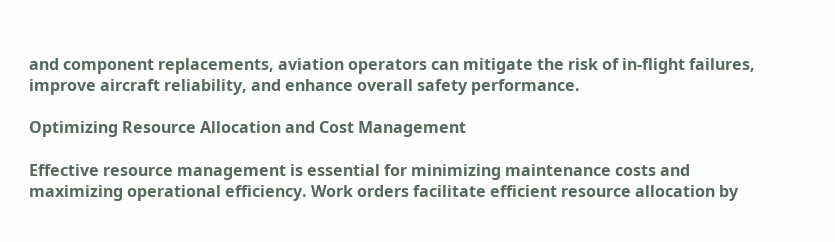and component replacements, aviation operators can mitigate the risk of in-flight failures, improve aircraft reliability, and enhance overall safety performance.

Optimizing Resource Allocation and Cost Management

Effective resource management is essential for minimizing maintenance costs and maximizing operational efficiency. Work orders facilitate efficient resource allocation by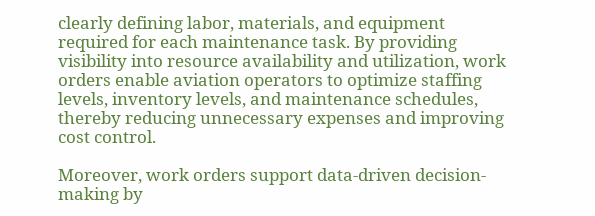clearly defining labor, materials, and equipment required for each maintenance task. By providing visibility into resource availability and utilization, work orders enable aviation operators to optimize staffing levels, inventory levels, and maintenance schedules, thereby reducing unnecessary expenses and improving cost control.

Moreover, work orders support data-driven decision-making by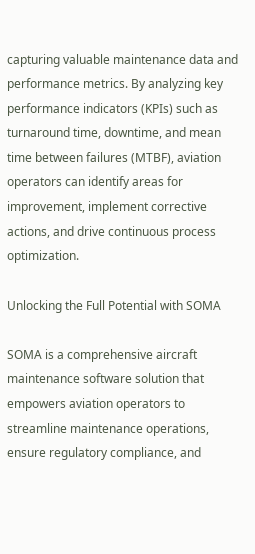capturing valuable maintenance data and performance metrics. By analyzing key performance indicators (KPIs) such as turnaround time, downtime, and mean time between failures (MTBF), aviation operators can identify areas for improvement, implement corrective actions, and drive continuous process optimization.

Unlocking the Full Potential with SOMA

SOMA is a comprehensive aircraft maintenance software solution that empowers aviation operators to streamline maintenance operations, ensure regulatory compliance, and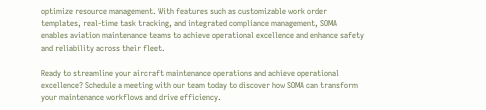optimize resource management. With features such as customizable work order templates, real-time task tracking, and integrated compliance management, SOMA enables aviation maintenance teams to achieve operational excellence and enhance safety and reliability across their fleet.

Ready to streamline your aircraft maintenance operations and achieve operational excellence? Schedule a meeting with our team today to discover how SOMA can transform your maintenance workflows and drive efficiency.